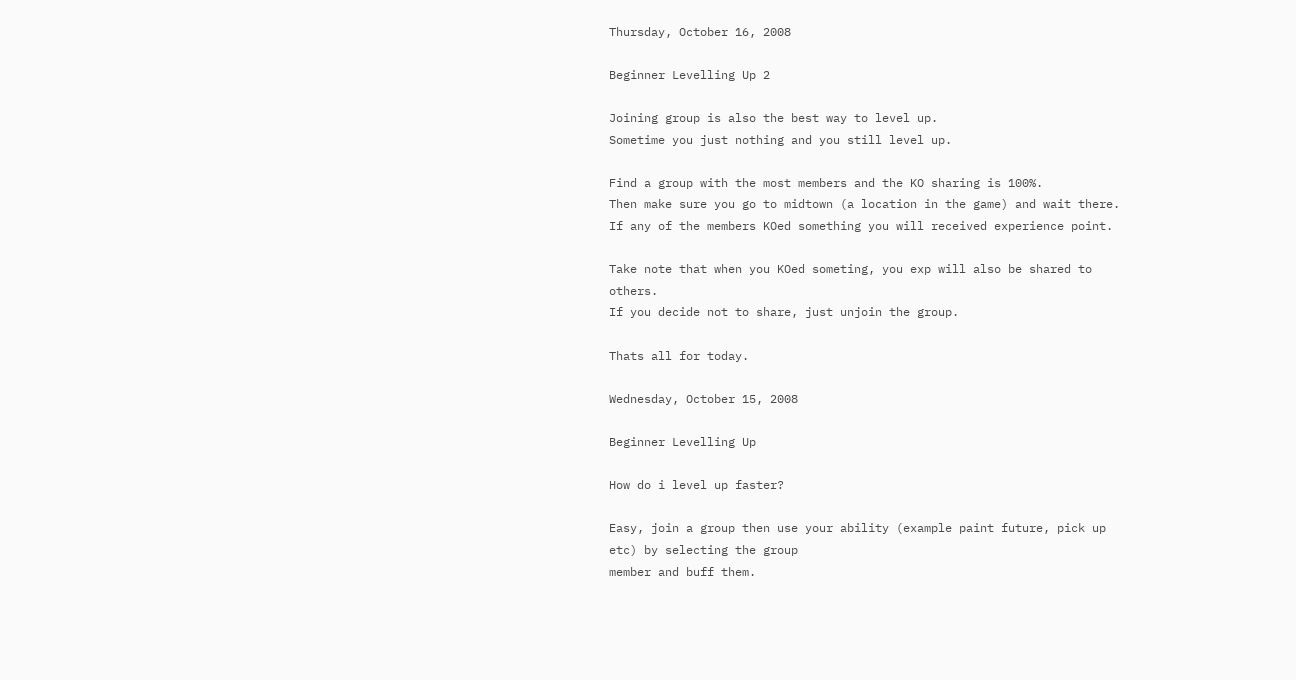Thursday, October 16, 2008

Beginner Levelling Up 2

Joining group is also the best way to level up.
Sometime you just nothing and you still level up.

Find a group with the most members and the KO sharing is 100%.
Then make sure you go to midtown (a location in the game) and wait there.
If any of the members KOed something you will received experience point.

Take note that when you KOed someting, you exp will also be shared to others.
If you decide not to share, just unjoin the group.

Thats all for today.

Wednesday, October 15, 2008

Beginner Levelling Up

How do i level up faster?

Easy, join a group then use your ability (example paint future, pick up etc) by selecting the group
member and buff them.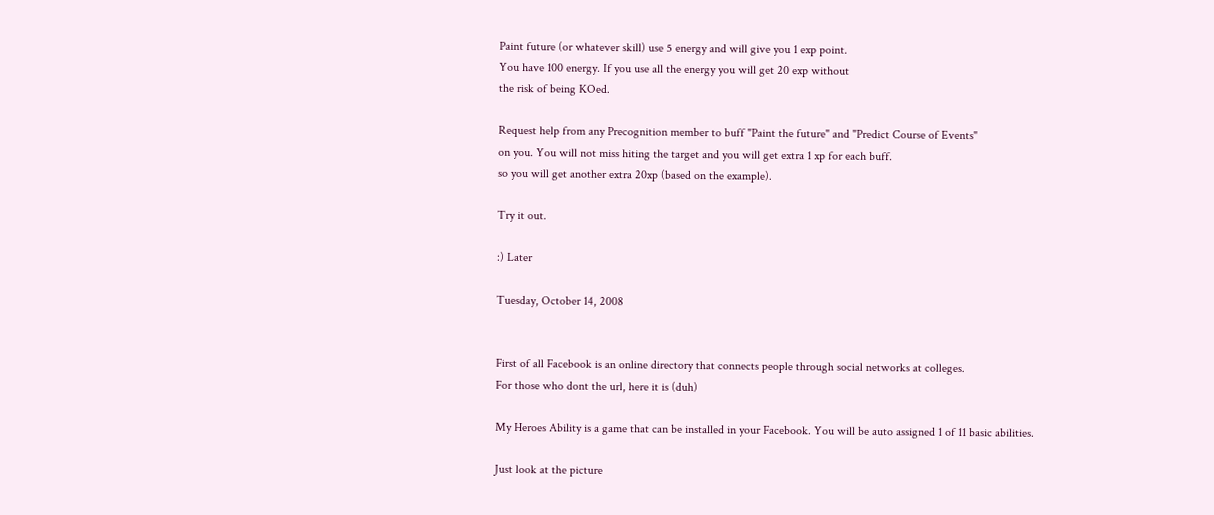Paint future (or whatever skill) use 5 energy and will give you 1 exp point.
You have 100 energy. If you use all the energy you will get 20 exp without
the risk of being KOed.

Request help from any Precognition member to buff "Paint the future" and "Predict Course of Events"
on you. You will not miss hiting the target and you will get extra 1 xp for each buff.
so you will get another extra 20xp (based on the example).

Try it out.

:) Later

Tuesday, October 14, 2008


First of all Facebook is an online directory that connects people through social networks at colleges.
For those who dont the url, here it is (duh)

My Heroes Ability is a game that can be installed in your Facebook. You will be auto assigned 1 of 11 basic abilities.

Just look at the picture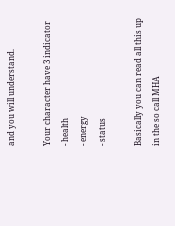and you will understand.

Your character have 3 indicator
- health
- energy
- status

Basically you can read all this up in the so call MHA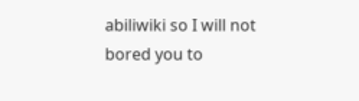abiliwiki so I will not bored you to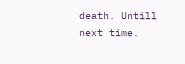death. Untill next time.